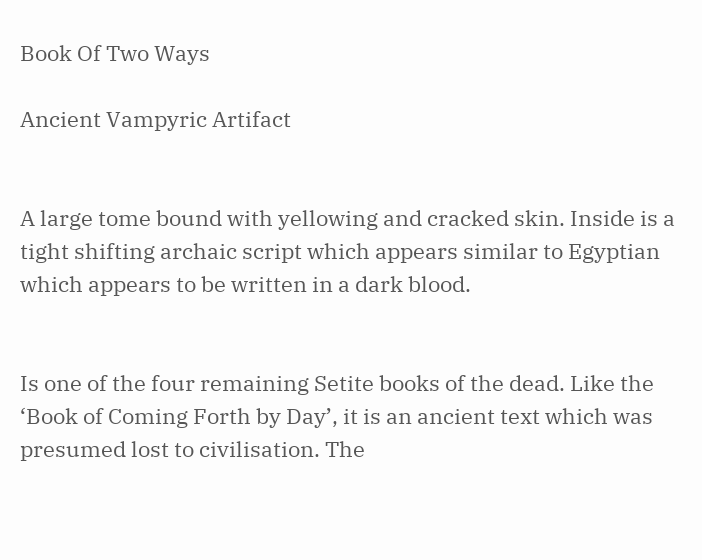Book Of Two Ways

Ancient Vampyric Artifact


A large tome bound with yellowing and cracked skin. Inside is a tight shifting archaic script which appears similar to Egyptian which appears to be written in a dark blood.


Is one of the four remaining Setite books of the dead. Like the ‘Book of Coming Forth by Day’, it is an ancient text which was presumed lost to civilisation. The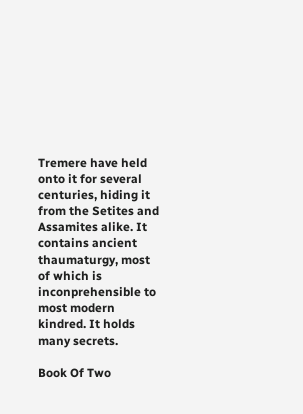Tremere have held onto it for several centuries, hiding it from the Setites and Assamites alike. It contains ancient thaumaturgy, most of which is inconprehensible to most modern kindred. It holds many secrets.

Book Of Two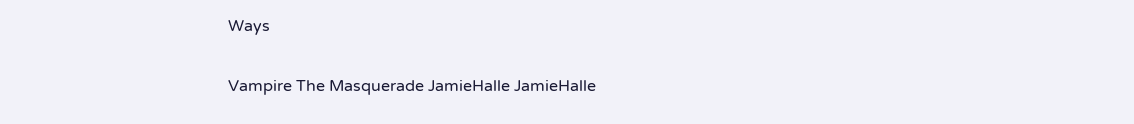Ways

Vampire The Masquerade JamieHalle JamieHalle